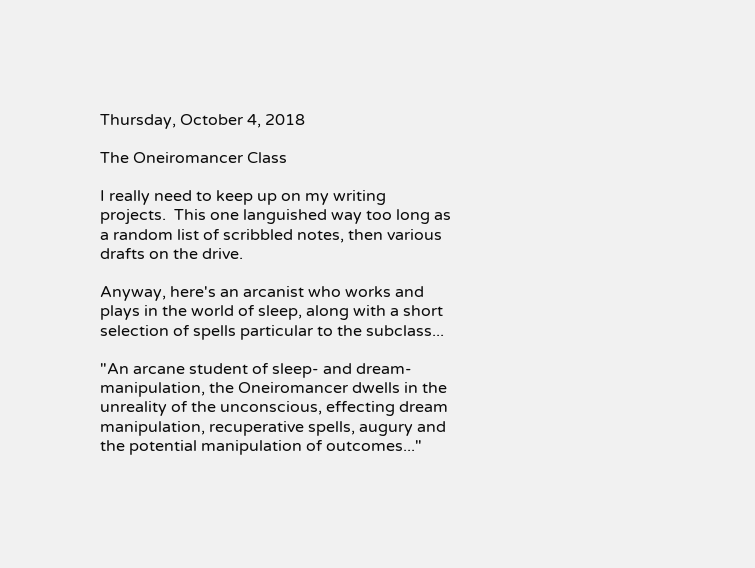Thursday, October 4, 2018

The Oneiromancer Class

I really need to keep up on my writing projects.  This one languished way too long as a random list of scribbled notes, then various drafts on the drive.

Anyway, here's an arcanist who works and plays in the world of sleep, along with a short selection of spells particular to the subclass...

"An arcane student of sleep- and dream-manipulation, the Oneiromancer dwells in the unreality of the unconscious, effecting dream manipulation, recuperative spells, augury and the potential manipulation of outcomes..."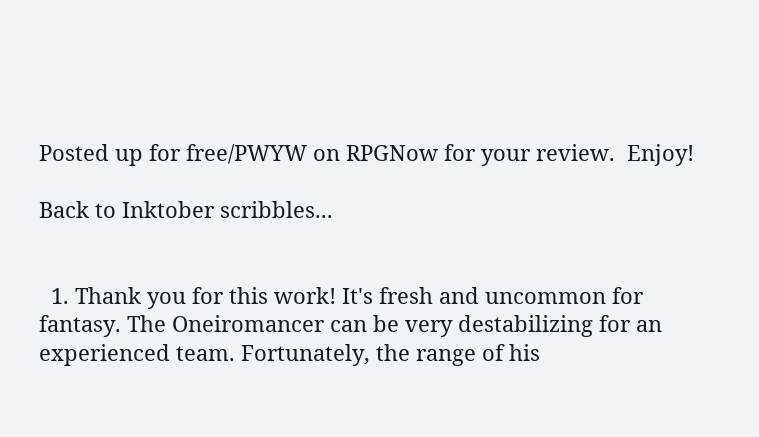Posted up for free/PWYW on RPGNow for your review.  Enjoy!

Back to Inktober scribbles...


  1. Thank you for this work! It's fresh and uncommon for fantasy. The Oneiromancer can be very destabilizing for an experienced team. Fortunately, the range of his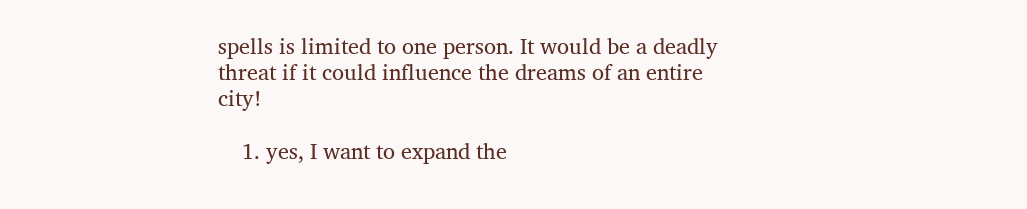spells is limited to one person. It would be a deadly threat if it could influence the dreams of an entire city!

    1. yes, I want to expand the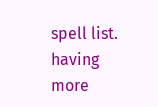spell list. having more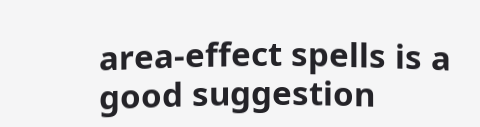area-effect spells is a good suggestion